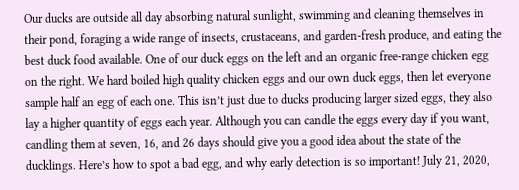Our ducks are outside all day absorbing natural sunlight, swimming and cleaning themselves in their pond, foraging a wide range of insects, crustaceans, and garden-fresh produce, and eating the best duck food available. One of our duck eggs on the left and an organic free-range chicken egg on the right. We hard boiled high quality chicken eggs and our own duck eggs, then let everyone sample half an egg of each one. This isn’t just due to ducks producing larger sized eggs, they also lay a higher quantity of eggs each year. Although you can candle the eggs every day if you want, candling them at seven, 16, and 26 days should give you a good idea about the state of the ducklings. Here’s how to spot a bad egg, and why early detection is so important! July 21, 2020,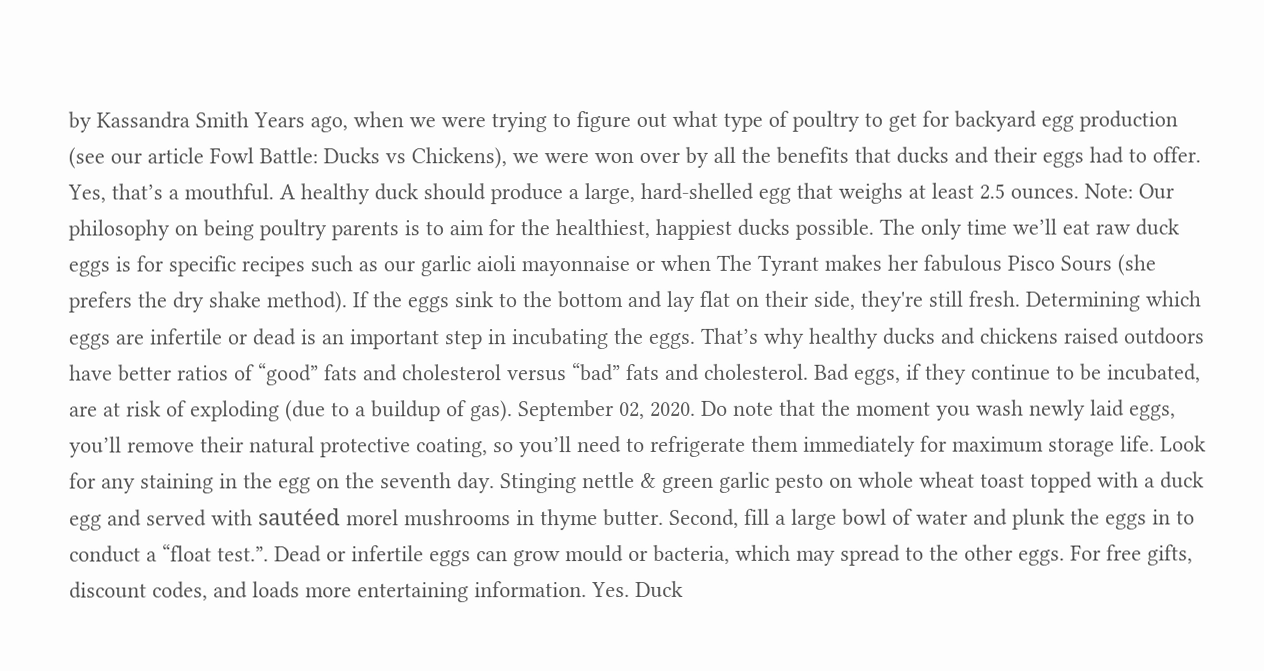by Kassandra Smith Years ago, when we were trying to figure out what type of poultry to get for backyard egg production (see our article Fowl Battle: Ducks vs Chickens), we were won over by all the benefits that ducks and their eggs had to offer. Yes, that’s a mouthful. A healthy duck should produce a large, hard-shelled egg that weighs at least 2.5 ounces. Note: Our philosophy on being poultry parents is to aim for the healthiest, happiest ducks possible. The only time we’ll eat raw duck eggs is for specific recipes such as our garlic aioli mayonnaise or when The Tyrant makes her fabulous Pisco Sours (she prefers the dry shake method). If the eggs sink to the bottom and lay flat on their side, they're still fresh. Determining which eggs are infertile or dead is an important step in incubating the eggs. That’s why healthy ducks and chickens raised outdoors have better ratios of “good” fats and cholesterol versus “bad” fats and cholesterol. Bad eggs, if they continue to be incubated, are at risk of exploding (due to a buildup of gas). September 02, 2020. Do note that the moment you wash newly laid eggs, you’ll remove their natural protective coating, so you’ll need to refrigerate them immediately for maximum storage life. Look for any staining in the egg on the seventh day. Stinging nettle & green garlic pesto on whole wheat toast topped with a duck egg and served with sautéed morel mushrooms in thyme butter. Second, fill a large bowl of water and plunk the eggs in to conduct a “float test.”. Dead or infertile eggs can grow mould or bacteria, which may spread to the other eggs. For free gifts, discount codes, and loads more entertaining information. Yes. Duck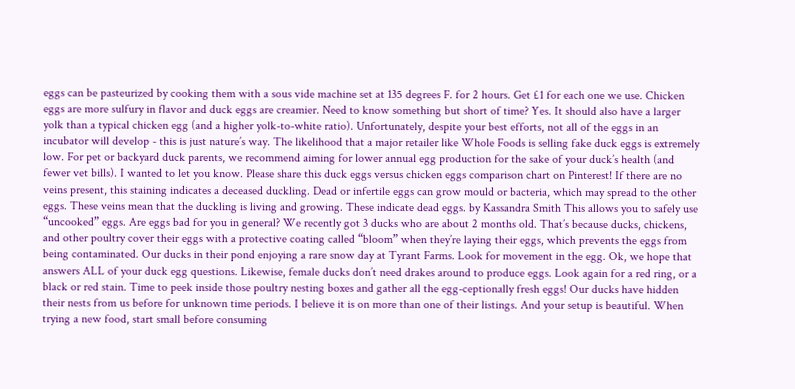eggs can be pasteurized by cooking them with a sous vide machine set at 135 degrees F. for 2 hours. Get £1 for each one we use. Chicken eggs are more sulfury in flavor and duck eggs are creamier. Need to know something but short of time? Yes. It should also have a larger yolk than a typical chicken egg (and a higher yolk-to-white ratio). Unfortunately, despite your best efforts, not all of the eggs in an incubator will develop - this is just nature’s way. The likelihood that a major retailer like Whole Foods is selling fake duck eggs is extremely low. For pet or backyard duck parents, we recommend aiming for lower annual egg production for the sake of your duck’s health (and fewer vet bills). I wanted to let you know. Please share this duck eggs versus chicken eggs comparison chart on Pinterest! If there are no veins present, this staining indicates a deceased duckling. Dead or infertile eggs can grow mould or bacteria, which may spread to the other eggs. These veins mean that the duckling is living and growing. These indicate dead eggs. by Kassandra Smith This allows you to safely use “uncooked” eggs. Are eggs bad for you in general? We recently got 3 ducks who are about 2 months old. That’s because ducks, chickens, and other poultry cover their eggs with a protective coating called “bloom” when they’re laying their eggs, which prevents the eggs from being contaminated. Our ducks in their pond enjoying a rare snow day at Tyrant Farms. Look for movement in the egg. Ok, we hope that answers ALL of your duck egg questions. Likewise, female ducks don’t need drakes around to produce eggs. Look again for a red ring, or a black or red stain. Time to peek inside those poultry nesting boxes and gather all the egg-ceptionally fresh eggs! Our ducks have hidden their nests from us before for unknown time periods. I believe it is on more than one of their listings. And your setup is beautiful. When trying a new food, start small before consuming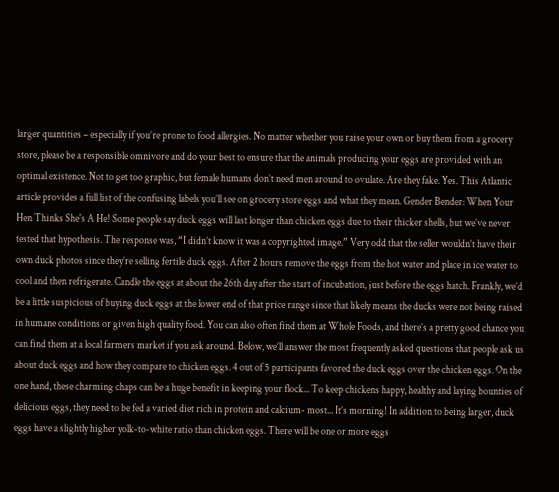larger quantities – especially if you’re prone to food allergies. No matter whether you raise your own or buy them from a grocery store, please be a responsible omnivore and do your best to ensure that the animals producing your eggs are provided with an optimal existence. Not to get too graphic, but female humans don’t need men around to ovulate. Are they fake. Yes. This Atlantic article provides a full list of the confusing labels you’ll see on grocery store eggs and what they mean. Gender Bender: When Your Hen Thinks She's A He! Some people say duck eggs will last longer than chicken eggs due to their thicker shells, but we’ve never tested that hypothesis. The response was, “I didn’t know it was a copyrighted image.” Very odd that the seller wouldn’t have their own duck photos since they’re selling fertile duck eggs. After 2 hours remove the eggs from the hot water and place in ice water to cool and then refrigerate. Candle the eggs at about the 26th day after the start of incubation, just before the eggs hatch. Frankly, we’d be a little suspicious of buying duck eggs at the lower end of that price range since that likely means the ducks were not being raised in humane conditions or given high quality food. You can also often find them at Whole Foods, and there’s a pretty good chance you can find them at a local farmers market if you ask around. Below, we’ll answer the most frequently asked questions that people ask us about duck eggs and how they compare to chicken eggs. 4 out of 5 participants favored the duck eggs over the chicken eggs. On the one hand, these charming chaps can be a huge benefit in keeping your flock... To keep chickens happy, healthy and laying bounties of delicious eggs, they need to be fed a varied diet rich in protein and calcium- most... It’s morning! In addition to being larger, duck eggs have a slightly higher yolk-to-white ratio than chicken eggs. There will be one or more eggs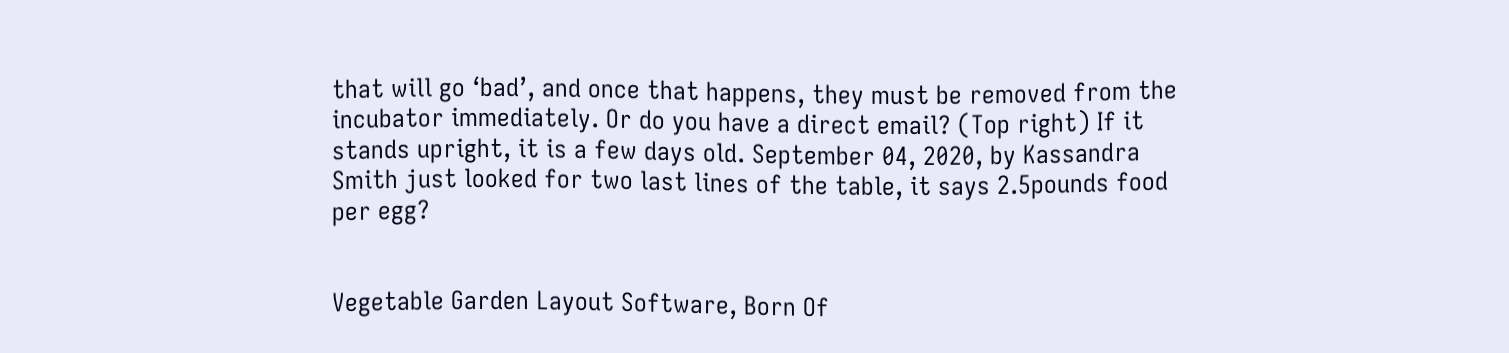that will go ‘bad’, and once that happens, they must be removed from the incubator immediately. Or do you have a direct email? (Top right) If it stands upright, it is a few days old. September 04, 2020, by Kassandra Smith just looked for two last lines of the table, it says 2.5pounds food per egg?


Vegetable Garden Layout Software, Born Of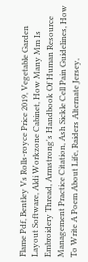Flame Pdf, Bentley Vs Rolls-royce Price 2019, Vegetable Garden Layout Software, Aldi Workzone Cabinet, How Many Mm Is Embroidery Thread, Armstrong's Handbook Of Human Resource Management Practice Citation, Ash Sickle Cell Pain Guidelines, How To Write A Poem About Life, Raiders Alternate Jersey,